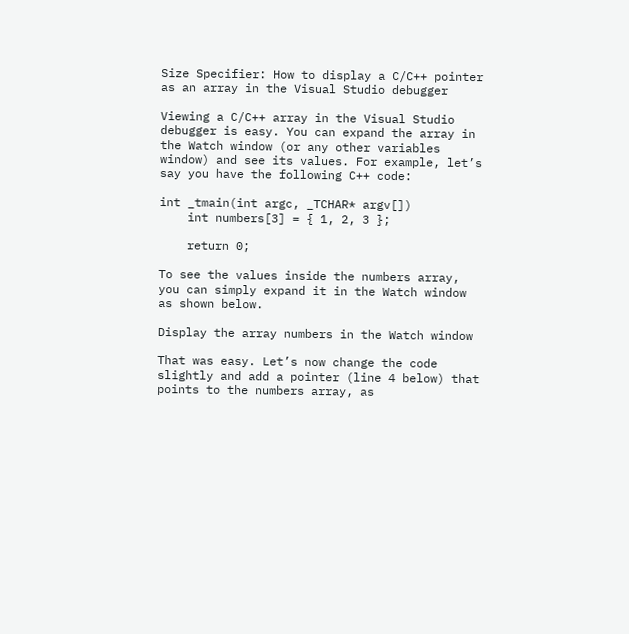Size Specifier: How to display a C/C++ pointer as an array in the Visual Studio debugger

Viewing a C/C++ array in the Visual Studio debugger is easy. You can expand the array in the Watch window (or any other variables window) and see its values. For example, let’s say you have the following C++ code:

int _tmain(int argc, _TCHAR* argv[])
    int numbers[3] = { 1, 2, 3 };

    return 0;

To see the values inside the numbers array, you can simply expand it in the Watch window as shown below.

Display the array numbers in the Watch window

That was easy. Let’s now change the code slightly and add a pointer (line 4 below) that points to the numbers array, as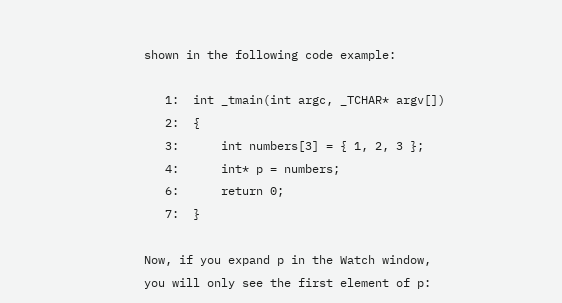shown in the following code example:

   1:  int _tmain(int argc, _TCHAR* argv[])
   2:  {
   3:      int numbers[3] = { 1, 2, 3 };
   4:      int* p = numbers;
   6:      return 0;
   7:  }

Now, if you expand p in the Watch window, you will only see the first element of p: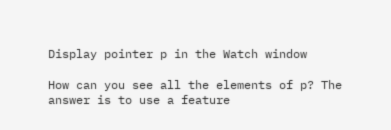Display pointer p in the Watch window

How can you see all the elements of p? The answer is to use a feature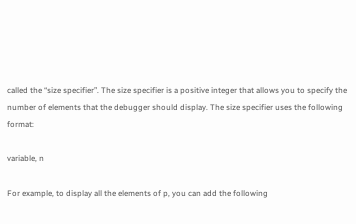called the “size specifier”. The size specifier is a positive integer that allows you to specify the number of elements that the debugger should display. The size specifier uses the following format:

variable, n

For example, to display all the elements of p, you can add the following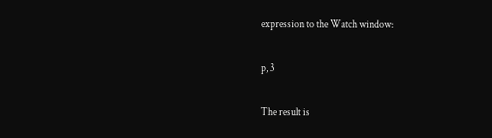expression to the Watch window:

p, 3

The result is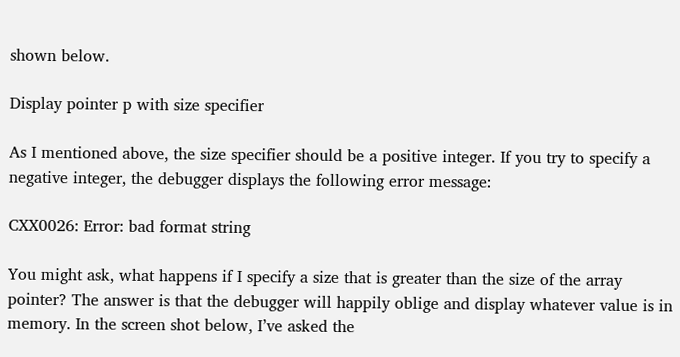shown below.

Display pointer p with size specifier

As I mentioned above, the size specifier should be a positive integer. If you try to specify a negative integer, the debugger displays the following error message:

CXX0026: Error: bad format string

You might ask, what happens if I specify a size that is greater than the size of the array pointer? The answer is that the debugger will happily oblige and display whatever value is in memory. In the screen shot below, I’ve asked the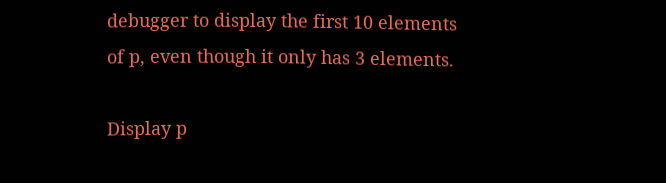debugger to display the first 10 elements of p, even though it only has 3 elements.

Display p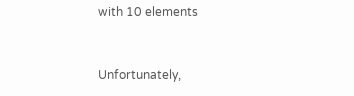with 10 elements


Unfortunately,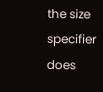the size specifier does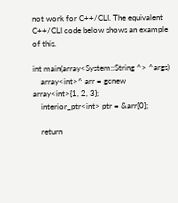not work for C++/CLI. The equivalent C++/CLI code below shows an example of this.

int main(array<System::String ^> ^args)
    array<int>^ arr = gcnew array<int>{1, 2, 3};
    interior_ptr<int> ptr = &arr[0];

    return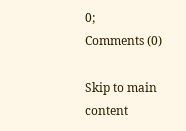0;
Comments (0)

Skip to main content